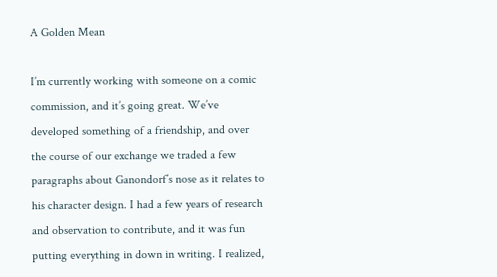A Golden Mean

I’m currently working with someone on a comic commission, and it’s going great. We’ve developed something of a friendship, and over the course of our exchange we traded a few paragraphs about Ganondorf’s nose as it relates to his character design. I had a few years of research and observation to contribute, and it was fun putting everything in down in writing. I realized,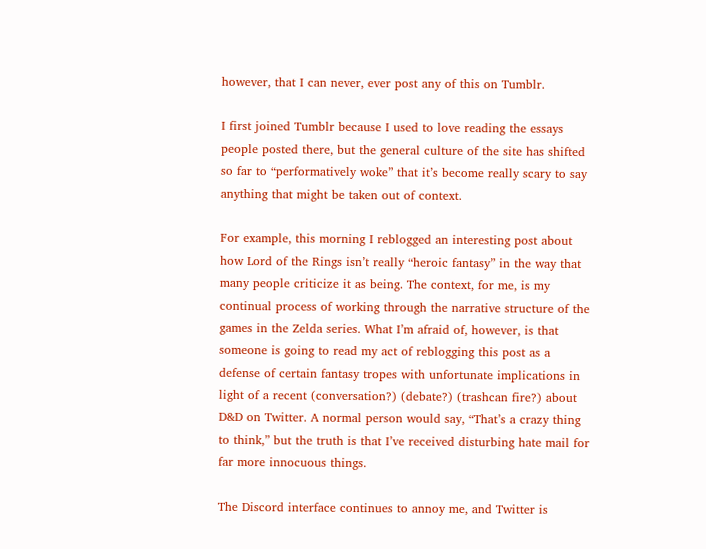however, that I can never, ever post any of this on Tumblr.

I first joined Tumblr because I used to love reading the essays people posted there, but the general culture of the site has shifted so far to “performatively woke” that it’s become really scary to say anything that might be taken out of context.

For example, this morning I reblogged an interesting post about how Lord of the Rings isn’t really “heroic fantasy” in the way that many people criticize it as being. The context, for me, is my continual process of working through the narrative structure of the games in the Zelda series. What I’m afraid of, however, is that someone is going to read my act of reblogging this post as a defense of certain fantasy tropes with unfortunate implications in light of a recent (conversation?) (debate?) (trashcan fire?) about D&D on Twitter. A normal person would say, “That’s a crazy thing to think,” but the truth is that I’ve received disturbing hate mail for far more innocuous things.

The Discord interface continues to annoy me, and Twitter is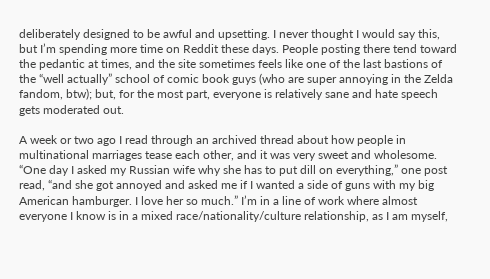deliberately designed to be awful and upsetting. I never thought I would say this, but I’m spending more time on Reddit these days. People posting there tend toward the pedantic at times, and the site sometimes feels like one of the last bastions of the “well actually” school of comic book guys (who are super annoying in the Zelda fandom, btw); but, for the most part, everyone is relatively sane and hate speech gets moderated out.

A week or two ago I read through an archived thread about how people in multinational marriages tease each other, and it was very sweet and wholesome. “One day I asked my Russian wife why she has to put dill on everything,” one post read, “and she got annoyed and asked me if I wanted a side of guns with my big American hamburger. I love her so much.” I’m in a line of work where almost everyone I know is in a mixed race/nationality/culture relationship, as I am myself,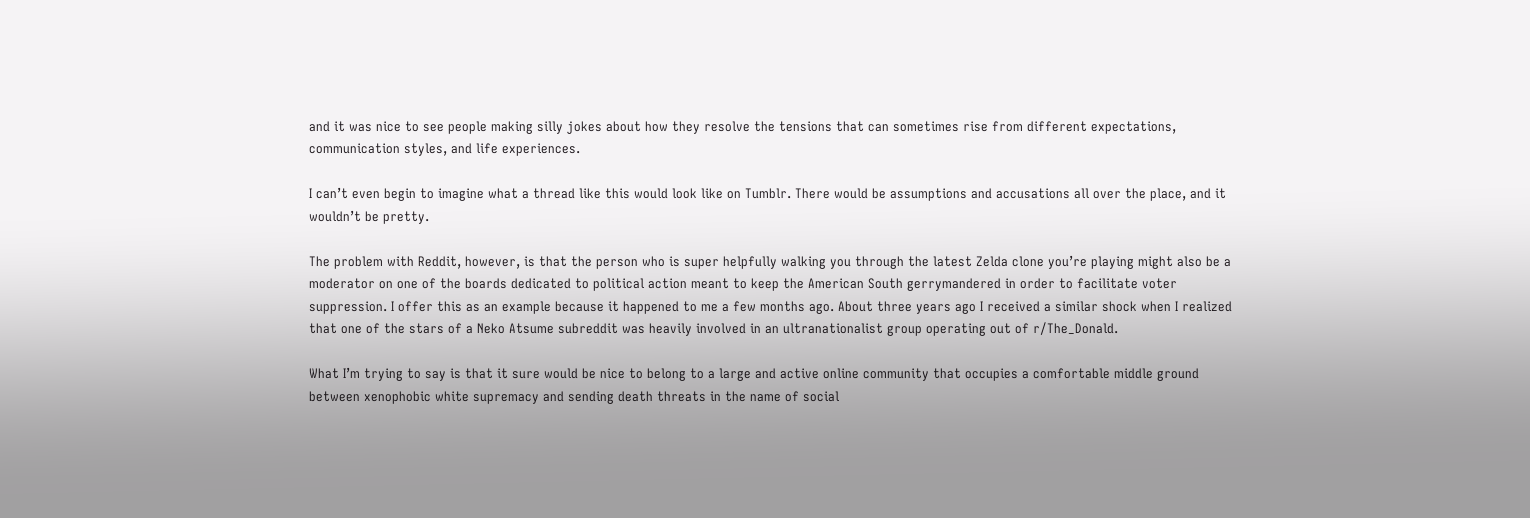and it was nice to see people making silly jokes about how they resolve the tensions that can sometimes rise from different expectations, communication styles, and life experiences.

I can’t even begin to imagine what a thread like this would look like on Tumblr. There would be assumptions and accusations all over the place, and it wouldn’t be pretty.

The problem with Reddit, however, is that the person who is super helpfully walking you through the latest Zelda clone you’re playing might also be a moderator on one of the boards dedicated to political action meant to keep the American South gerrymandered in order to facilitate voter suppression. I offer this as an example because it happened to me a few months ago. About three years ago I received a similar shock when I realized that one of the stars of a Neko Atsume subreddit was heavily involved in an ultranationalist group operating out of r/The_Donald.

What I’m trying to say is that it sure would be nice to belong to a large and active online community that occupies a comfortable middle ground between xenophobic white supremacy and sending death threats in the name of social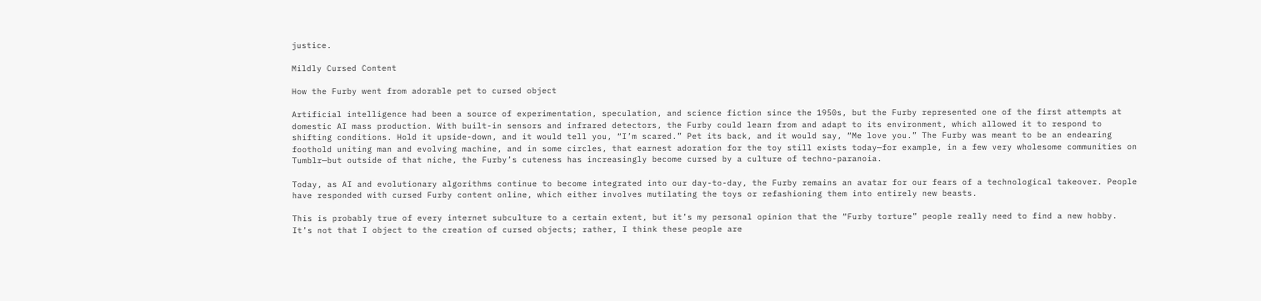justice.

Mildly Cursed Content

How the Furby went from adorable pet to cursed object

Artificial intelligence had been a source of experimentation, speculation, and science fiction since the 1950s, but the Furby represented one of the first attempts at domestic AI mass production. With built-in sensors and infrared detectors, the Furby could learn from and adapt to its environment, which allowed it to respond to shifting conditions. Hold it upside-down, and it would tell you, “I’m scared.” Pet its back, and it would say, “Me love you.” The Furby was meant to be an endearing foothold uniting man and evolving machine, and in some circles, that earnest adoration for the toy still exists today—for example, in a few very wholesome communities on Tumblr—but outside of that niche, the Furby’s cuteness has increasingly become cursed by a culture of techno-paranoia.

Today, as AI and evolutionary algorithms continue to become integrated into our day-to-day, the Furby remains an avatar for our fears of a technological takeover. People have responded with cursed Furby content online, which either involves mutilating the toys or refashioning them into entirely new beasts.

This is probably true of every internet subculture to a certain extent, but it’s my personal opinion that the “Furby torture” people really need to find a new hobby. It’s not that I object to the creation of cursed objects; rather, I think these people are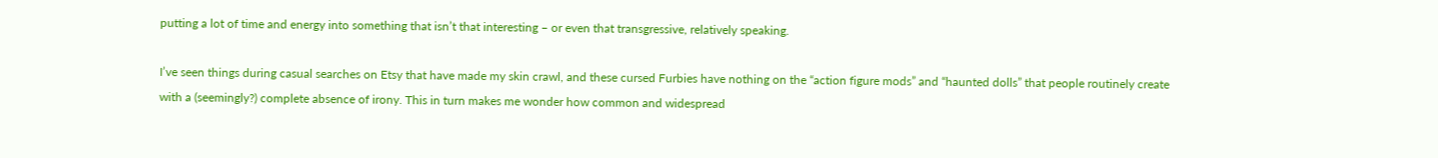putting a lot of time and energy into something that isn’t that interesting – or even that transgressive, relatively speaking.

I’ve seen things during casual searches on Etsy that have made my skin crawl, and these cursed Furbies have nothing on the “action figure mods” and “haunted dolls” that people routinely create with a (seemingly?) complete absence of irony. This in turn makes me wonder how common and widespread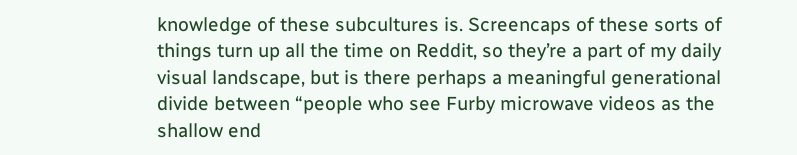knowledge of these subcultures is. Screencaps of these sorts of things turn up all the time on Reddit, so they’re a part of my daily visual landscape, but is there perhaps a meaningful generational divide between “people who see Furby microwave videos as the shallow end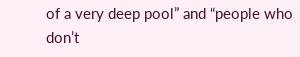of a very deep pool” and “people who don’t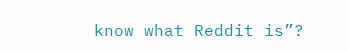know what Reddit is”?